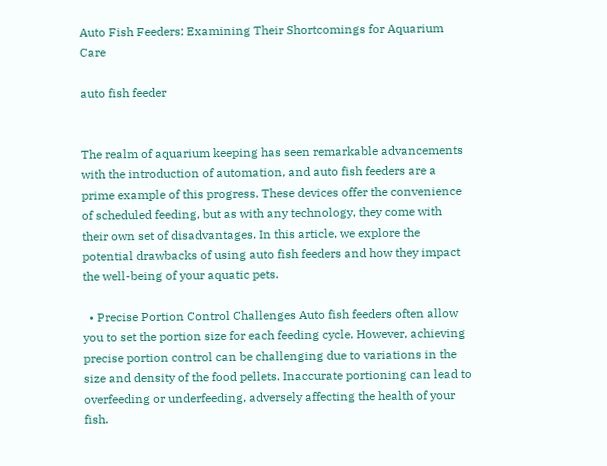Auto Fish Feeders: Examining Their Shortcomings for Aquarium Care

auto fish feeder


The realm of aquarium keeping has seen remarkable advancements with the introduction of automation, and auto fish feeders are a prime example of this progress. These devices offer the convenience of scheduled feeding, but as with any technology, they come with their own set of disadvantages. In this article, we explore the potential drawbacks of using auto fish feeders and how they impact the well-being of your aquatic pets.

  • Precise Portion Control Challenges Auto fish feeders often allow you to set the portion size for each feeding cycle. However, achieving precise portion control can be challenging due to variations in the size and density of the food pellets. Inaccurate portioning can lead to overfeeding or underfeeding, adversely affecting the health of your fish.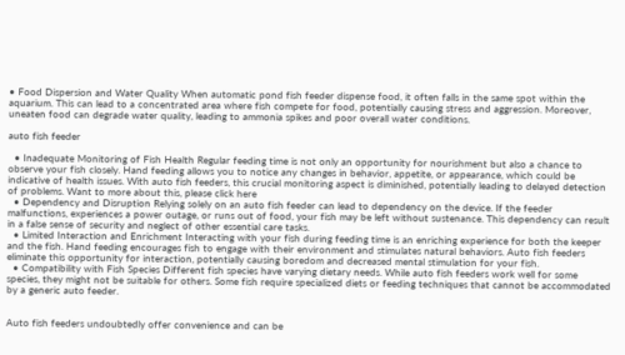• Food Dispersion and Water Quality When automatic pond fish feeder dispense food, it often falls in the same spot within the aquarium. This can lead to a concentrated area where fish compete for food, potentially causing stress and aggression. Moreover, uneaten food can degrade water quality, leading to ammonia spikes and poor overall water conditions.

auto fish feeder

  • Inadequate Monitoring of Fish Health Regular feeding time is not only an opportunity for nourishment but also a chance to observe your fish closely. Hand feeding allows you to notice any changes in behavior, appetite, or appearance, which could be indicative of health issues. With auto fish feeders, this crucial monitoring aspect is diminished, potentially leading to delayed detection of problems. Want to more about this, please click here
  • Dependency and Disruption Relying solely on an auto fish feeder can lead to dependency on the device. If the feeder malfunctions, experiences a power outage, or runs out of food, your fish may be left without sustenance. This dependency can result in a false sense of security and neglect of other essential care tasks.
  • Limited Interaction and Enrichment Interacting with your fish during feeding time is an enriching experience for both the keeper and the fish. Hand feeding encourages fish to engage with their environment and stimulates natural behaviors. Auto fish feeders eliminate this opportunity for interaction, potentially causing boredom and decreased mental stimulation for your fish.
  • Compatibility with Fish Species Different fish species have varying dietary needs. While auto fish feeders work well for some species, they might not be suitable for others. Some fish require specialized diets or feeding techniques that cannot be accommodated by a generic auto feeder.


Auto fish feeders undoubtedly offer convenience and can be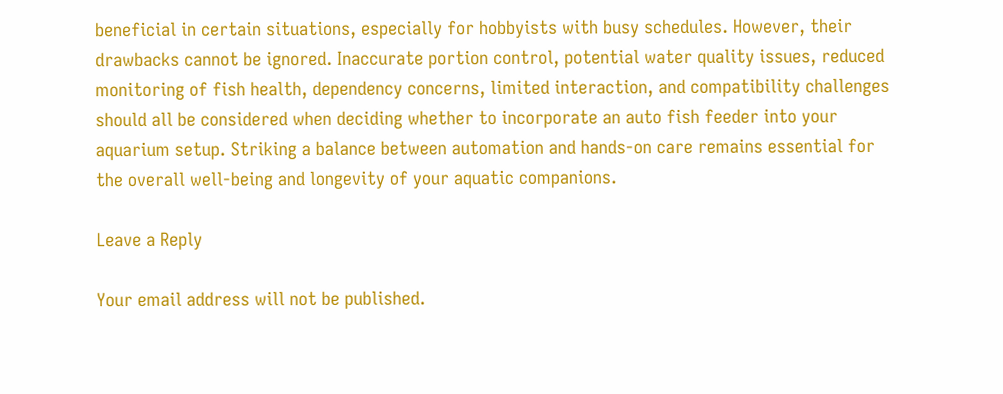beneficial in certain situations, especially for hobbyists with busy schedules. However, their drawbacks cannot be ignored. Inaccurate portion control, potential water quality issues, reduced monitoring of fish health, dependency concerns, limited interaction, and compatibility challenges should all be considered when deciding whether to incorporate an auto fish feeder into your aquarium setup. Striking a balance between automation and hands-on care remains essential for the overall well-being and longevity of your aquatic companions.

Leave a Reply

Your email address will not be published.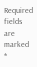Required fields are marked *